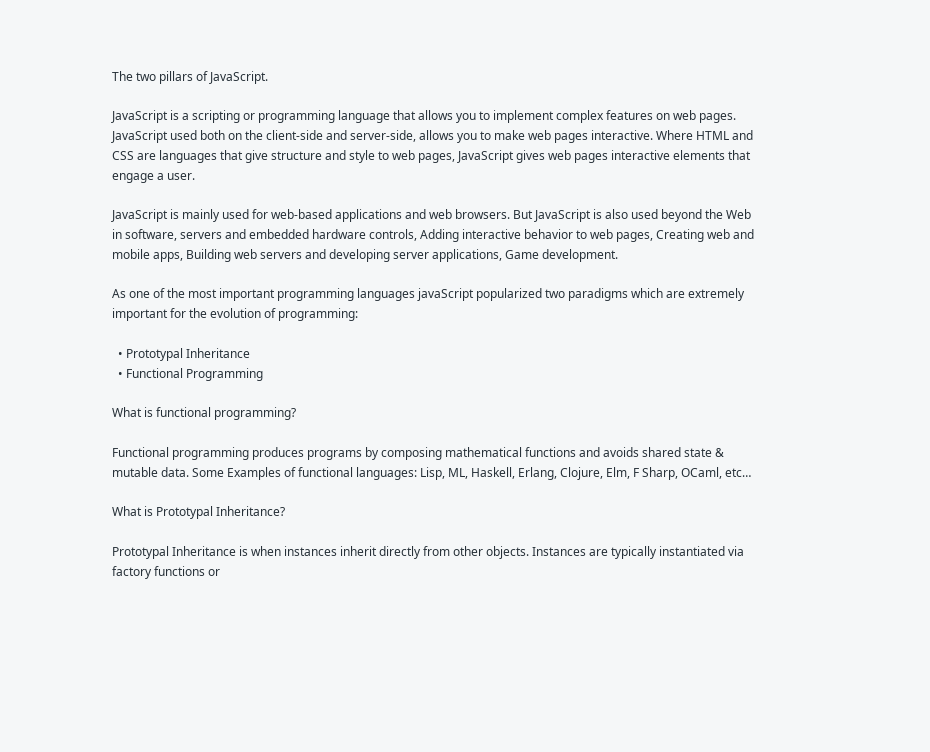The two pillars of JavaScript.

JavaScript is a scripting or programming language that allows you to implement complex features on web pages. JavaScript used both on the client-side and server-side, allows you to make web pages interactive. Where HTML and CSS are languages that give structure and style to web pages, JavaScript gives web pages interactive elements that engage a user.

JavaScript is mainly used for web-based applications and web browsers. But JavaScript is also used beyond the Web in software, servers and embedded hardware controls, Adding interactive behavior to web pages, Creating web and mobile apps, Building web servers and developing server applications, Game development.

As one of the most important programming languages javaScript popularized two paradigms which are extremely important for the evolution of programming:

  • Prototypal Inheritance
  • Functional Programming

What is functional programming?

Functional programming produces programs by composing mathematical functions and avoids shared state & mutable data. Some Examples of functional languages: Lisp, ML, Haskell, Erlang, Clojure, Elm, F Sharp, OCaml, etc…

What is Prototypal Inheritance?

Prototypal Inheritance is when instances inherit directly from other objects. Instances are typically instantiated via factory functions or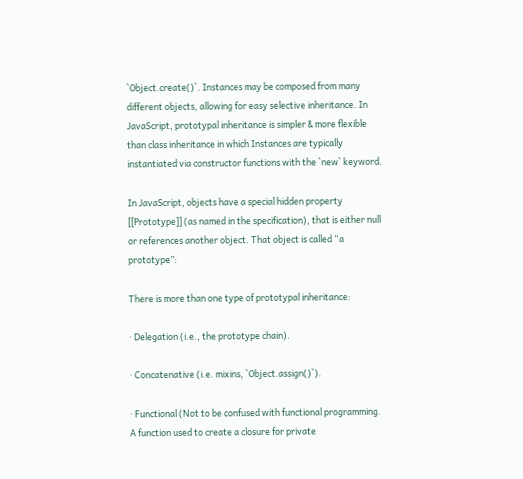`Object.create()`. Instances may be composed from many different objects, allowing for easy selective inheritance. In JavaScript, prototypal inheritance is simpler & more flexible than class inheritance in which Instances are typically instantiated via constructor functions with the `new` keyword.

In JavaScript, objects have a special hidden property [[Prototype]] (as named in the specification), that is either null or references another object. That object is called “a prototype”:

There is more than one type of prototypal inheritance:

· Delegation (i.e., the prototype chain).

· Concatenative (i.e. mixins, `Object.assign()`).

· Functional (Not to be confused with functional programming. A function used to create a closure for private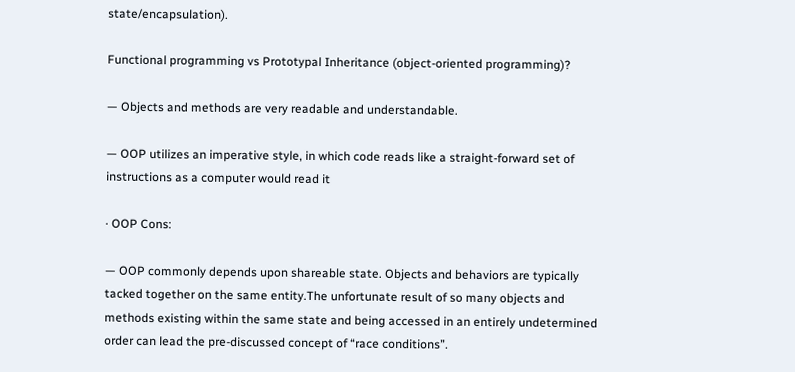state/encapsulation).

Functional programming vs Prototypal Inheritance (object-oriented programming)?

— Objects and methods are very readable and understandable.

— OOP utilizes an imperative style, in which code reads like a straight-forward set of instructions as a computer would read it

· OOP Cons:

— OOP commonly depends upon shareable state. Objects and behaviors are typically tacked together on the same entity.The unfortunate result of so many objects and methods existing within the same state and being accessed in an entirely undetermined order can lead the pre-discussed concept of “race conditions”.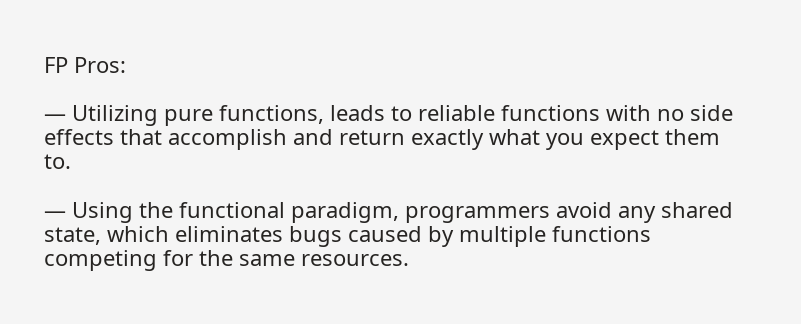FP Pros:

— Utilizing pure functions, leads to reliable functions with no side effects that accomplish and return exactly what you expect them to.

— Using the functional paradigm, programmers avoid any shared state, which eliminates bugs caused by multiple functions competing for the same resources.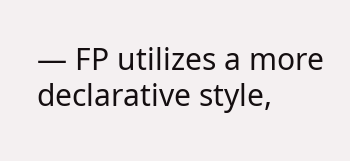— FP utilizes a more declarative style,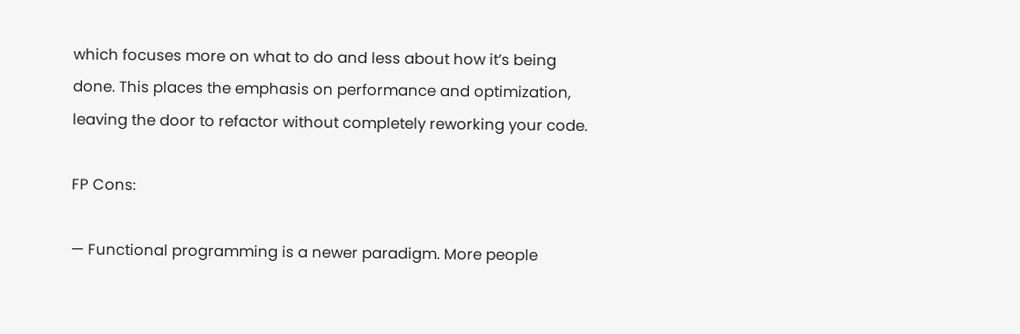which focuses more on what to do and less about how it’s being done. This places the emphasis on performance and optimization, leaving the door to refactor without completely reworking your code.

FP Cons:

— Functional programming is a newer paradigm. More people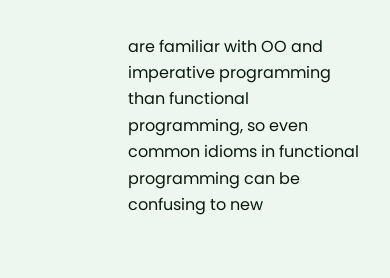are familiar with OO and imperative programming than functional programming, so even common idioms in functional programming can be confusing to new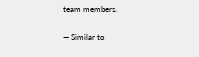team members.

— Similar to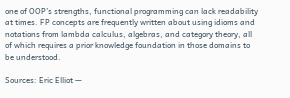one of OOP’s strengths, functional programming can lack readability at times. FP concepts are frequently written about using idioms and notations from lambda calculus, algebras, and category theory, all of which requires a prior knowledge foundation in those domains to be understood.

Sources: Eric Elliot —